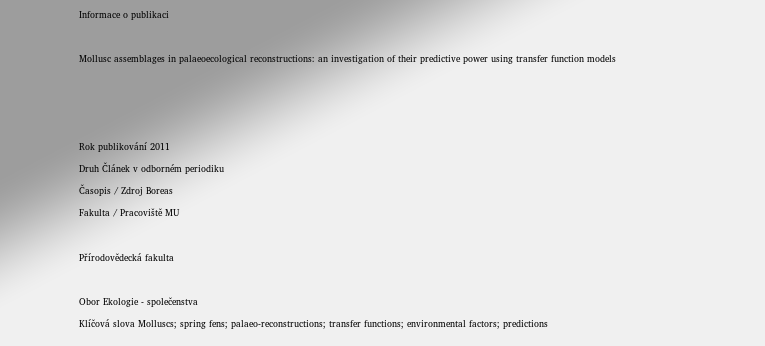Informace o publikaci

Mollusc assemblages in palaeoecological reconstructions: an investigation of their predictive power using transfer function models



Rok publikování 2011
Druh Článek v odborném periodiku
Časopis / Zdroj Boreas
Fakulta / Pracoviště MU

Přírodovědecká fakulta

Obor Ekologie - společenstva
Klíčová slova Molluscs; spring fens; palaeo-reconstructions; transfer functions; environmental factors; predictions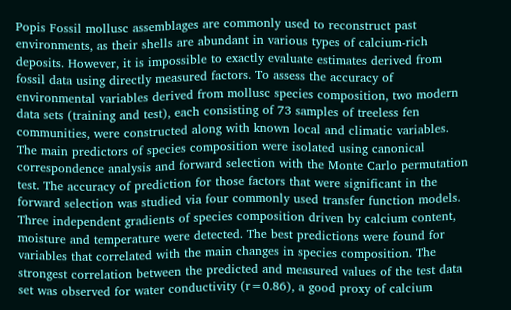Popis Fossil mollusc assemblages are commonly used to reconstruct past environments, as their shells are abundant in various types of calcium-rich deposits. However, it is impossible to exactly evaluate estimates derived from fossil data using directly measured factors. To assess the accuracy of environmental variables derived from mollusc species composition, two modern data sets (training and test), each consisting of 73 samples of treeless fen communities, were constructed along with known local and climatic variables. The main predictors of species composition were isolated using canonical correspondence analysis and forward selection with the Monte Carlo permutation test. The accuracy of prediction for those factors that were significant in the forward selection was studied via four commonly used transfer function models. Three independent gradients of species composition driven by calcium content, moisture and temperature were detected. The best predictions were found for variables that correlated with the main changes in species composition. The strongest correlation between the predicted and measured values of the test data set was observed for water conductivity (r=0.86), a good proxy of calcium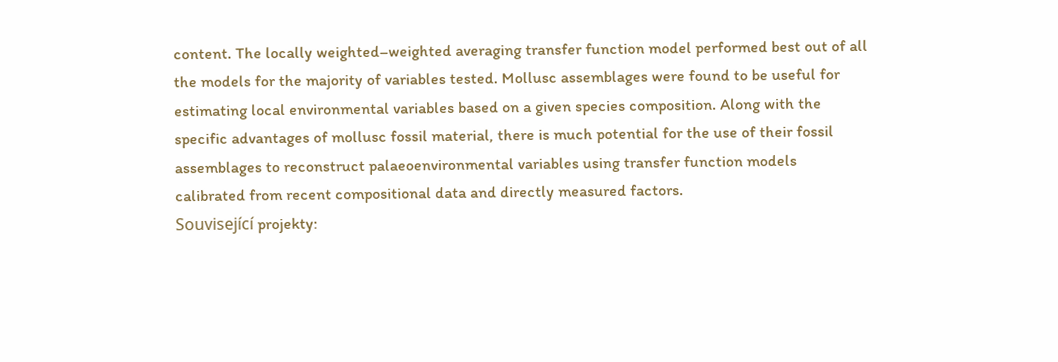content. The locally weighted–weighted averaging transfer function model performed best out of all the models for the majority of variables tested. Mollusc assemblages were found to be useful for estimating local environmental variables based on a given species composition. Along with the specific advantages of mollusc fossil material, there is much potential for the use of their fossil assemblages to reconstruct palaeoenvironmental variables using transfer function models calibrated from recent compositional data and directly measured factors.
Související projekty: